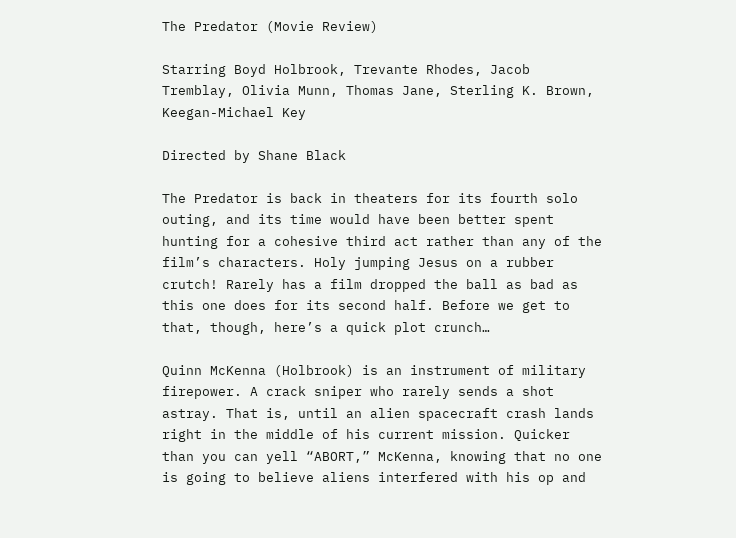The Predator (Movie Review)

Starring Boyd Holbrook, Trevante Rhodes, Jacob Tremblay, Olivia Munn, Thomas Jane, Sterling K. Brown, Keegan-Michael Key

Directed by Shane Black

The Predator is back in theaters for its fourth solo outing, and its time would have been better spent hunting for a cohesive third act rather than any of the film’s characters. Holy jumping Jesus on a rubber crutch! Rarely has a film dropped the ball as bad as this one does for its second half. Before we get to that, though, here’s a quick plot crunch…

Quinn McKenna (Holbrook) is an instrument of military firepower. A crack sniper who rarely sends a shot astray. That is, until an alien spacecraft crash lands right in the middle of his current mission. Quicker than you can yell “ABORT,” McKenna, knowing that no one is going to believe aliens interfered with his op and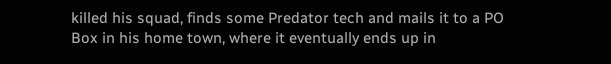killed his squad, finds some Predator tech and mails it to a PO Box in his home town, where it eventually ends up in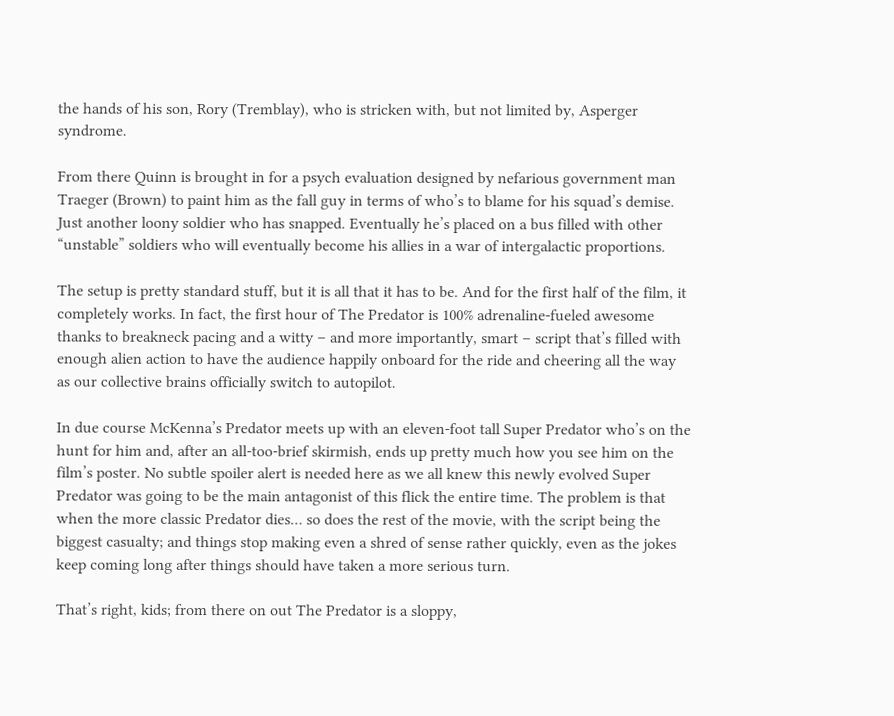the hands of his son, Rory (Tremblay), who is stricken with, but not limited by, Asperger syndrome.

From there Quinn is brought in for a psych evaluation designed by nefarious government man Traeger (Brown) to paint him as the fall guy in terms of who’s to blame for his squad’s demise. Just another loony soldier who has snapped. Eventually he’s placed on a bus filled with other “unstable” soldiers who will eventually become his allies in a war of intergalactic proportions.

The setup is pretty standard stuff, but it is all that it has to be. And for the first half of the film, it completely works. In fact, the first hour of The Predator is 100% adrenaline-fueled awesome thanks to breakneck pacing and a witty – and more importantly, smart – script that’s filled with enough alien action to have the audience happily onboard for the ride and cheering all the way as our collective brains officially switch to autopilot.

In due course McKenna’s Predator meets up with an eleven-foot tall Super Predator who’s on the hunt for him and, after an all-too-brief skirmish, ends up pretty much how you see him on the film’s poster. No subtle spoiler alert is needed here as we all knew this newly evolved Super Predator was going to be the main antagonist of this flick the entire time. The problem is that when the more classic Predator dies… so does the rest of the movie, with the script being the biggest casualty; and things stop making even a shred of sense rather quickly, even as the jokes keep coming long after things should have taken a more serious turn.

That’s right, kids; from there on out The Predator is a sloppy,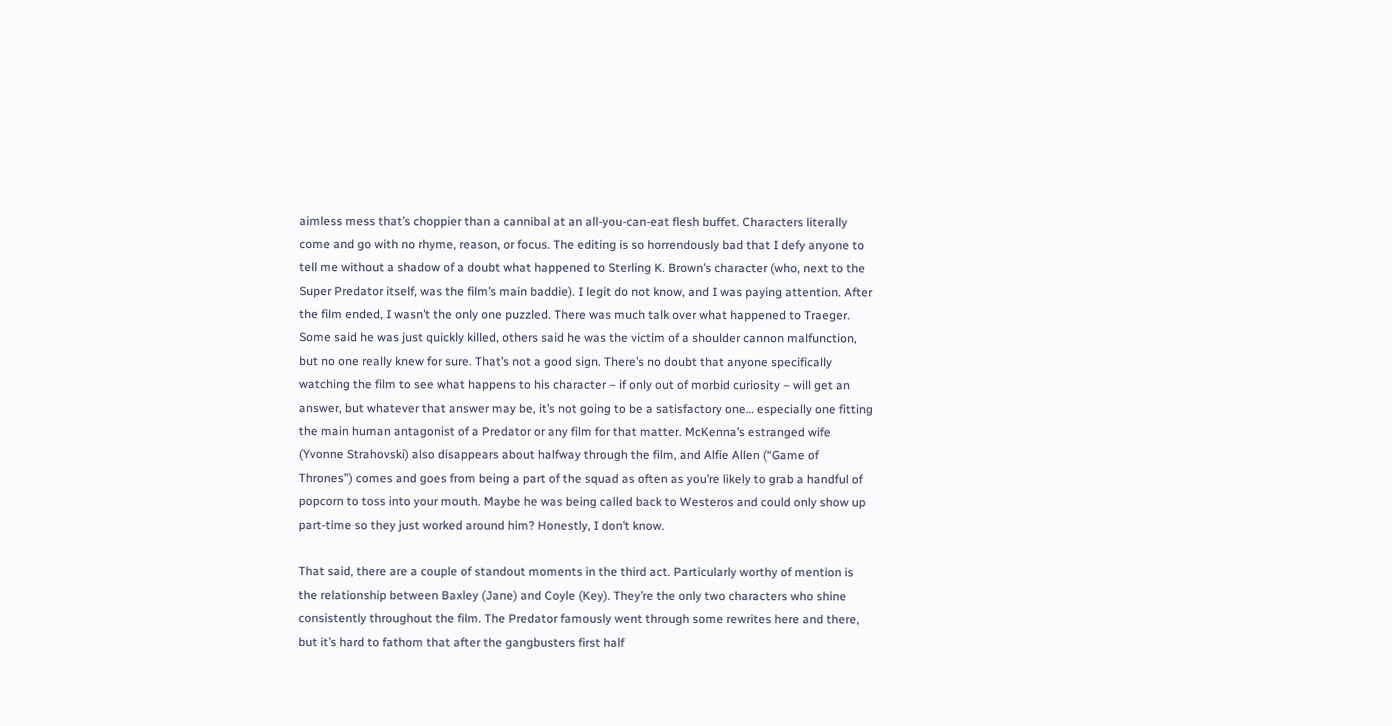aimless mess that’s choppier than a cannibal at an all-you-can-eat flesh buffet. Characters literally come and go with no rhyme, reason, or focus. The editing is so horrendously bad that I defy anyone to tell me without a shadow of a doubt what happened to Sterling K. Brown’s character (who, next to the Super Predator itself, was the film’s main baddie). I legit do not know, and I was paying attention. After the film ended, I wasn’t the only one puzzled. There was much talk over what happened to Traeger. Some said he was just quickly killed, others said he was the victim of a shoulder cannon malfunction, but no one really knew for sure. That’s not a good sign. There’s no doubt that anyone specifically watching the film to see what happens to his character – if only out of morbid curiosity – will get an answer, but whatever that answer may be, it’s not going to be a satisfactory one… especially one fitting the main human antagonist of a Predator or any film for that matter. McKenna’s estranged wife (Yvonne Strahovski) also disappears about halfway through the film, and Alfie Allen (“Game of Thrones”) comes and goes from being a part of the squad as often as you’re likely to grab a handful of popcorn to toss into your mouth. Maybe he was being called back to Westeros and could only show up part-time so they just worked around him? Honestly, I don’t know.

That said, there are a couple of standout moments in the third act. Particularly worthy of mention is the relationship between Baxley (Jane) and Coyle (Key). They’re the only two characters who shine consistently throughout the film. The Predator famously went through some rewrites here and there, but it’s hard to fathom that after the gangbusters first half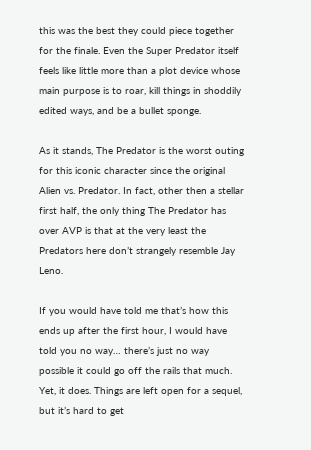this was the best they could piece together for the finale. Even the Super Predator itself feels like little more than a plot device whose main purpose is to roar, kill things in shoddily edited ways, and be a bullet sponge.

As it stands, The Predator is the worst outing for this iconic character since the original Alien vs. Predator. In fact, other then a stellar first half, the only thing The Predator has over AVP is that at the very least the Predators here don’t strangely resemble Jay Leno.

If you would have told me that’s how this ends up after the first hour, I would have told you no way… there’s just no way possible it could go off the rails that much. Yet, it does. Things are left open for a sequel, but it’s hard to get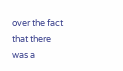over the fact that there was a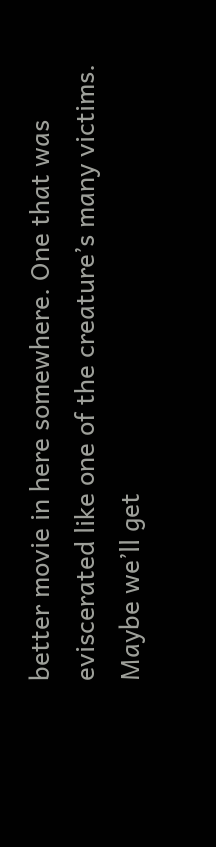better movie in here somewhere. One that was eviscerated like one of the creature’s many victims. Maybe we’ll get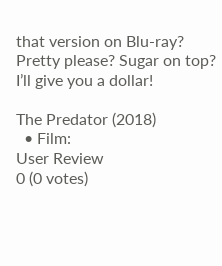that version on Blu-ray? Pretty please? Sugar on top? I’ll give you a dollar!

The Predator (2018)
  • Film:
User Review
0 (0 votes)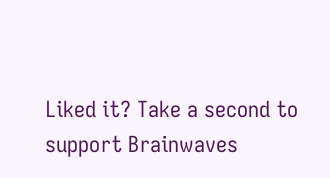Liked it? Take a second to support Brainwaves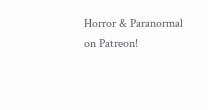Horror & Paranormal on Patreon!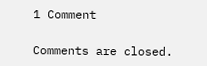1 Comment

Comments are closed.